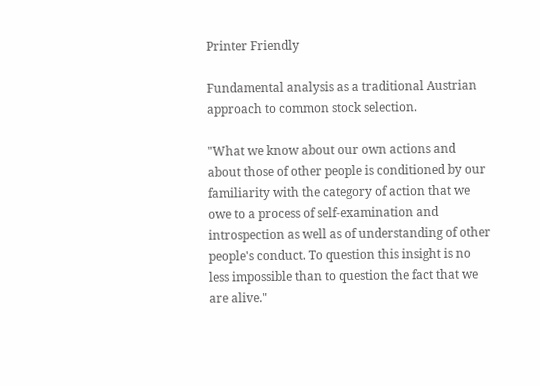Printer Friendly

Fundamental analysis as a traditional Austrian approach to common stock selection.

"What we know about our own actions and about those of other people is conditioned by our familiarity with the category of action that we owe to a process of self-examination and introspection as well as of understanding of other people's conduct. To question this insight is no less impossible than to question the fact that we are alive."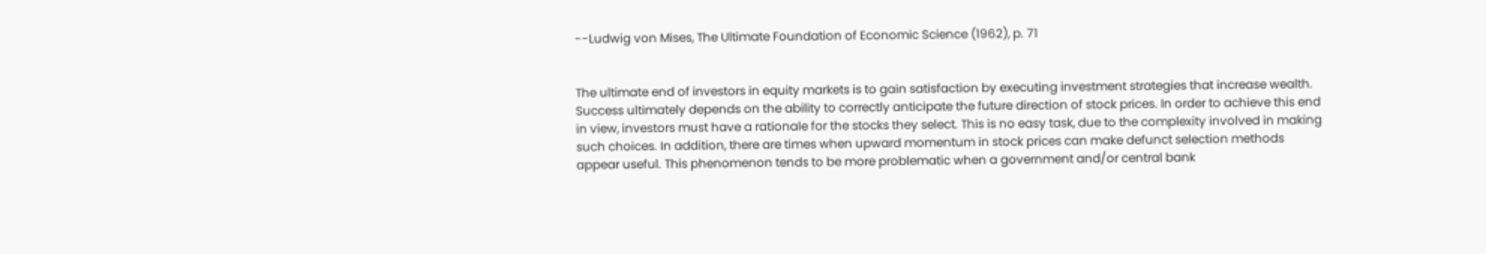--Ludwig von Mises, The Ultimate Foundation of Economic Science (1962), p. 71


The ultimate end of investors in equity markets is to gain satisfaction by executing investment strategies that increase wealth. Success ultimately depends on the ability to correctly anticipate the future direction of stock prices. In order to achieve this end in view, investors must have a rationale for the stocks they select. This is no easy task, due to the complexity involved in making such choices. In addition, there are times when upward momentum in stock prices can make defunct selection methods appear useful. This phenomenon tends to be more problematic when a government and/or central bank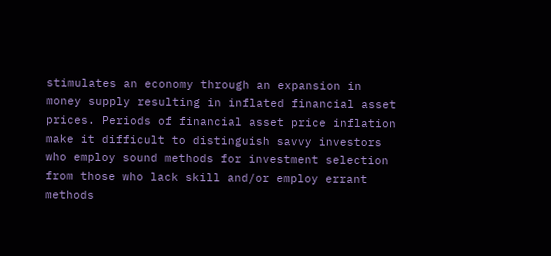stimulates an economy through an expansion in money supply resulting in inflated financial asset prices. Periods of financial asset price inflation make it difficult to distinguish savvy investors who employ sound methods for investment selection from those who lack skill and/or employ errant methods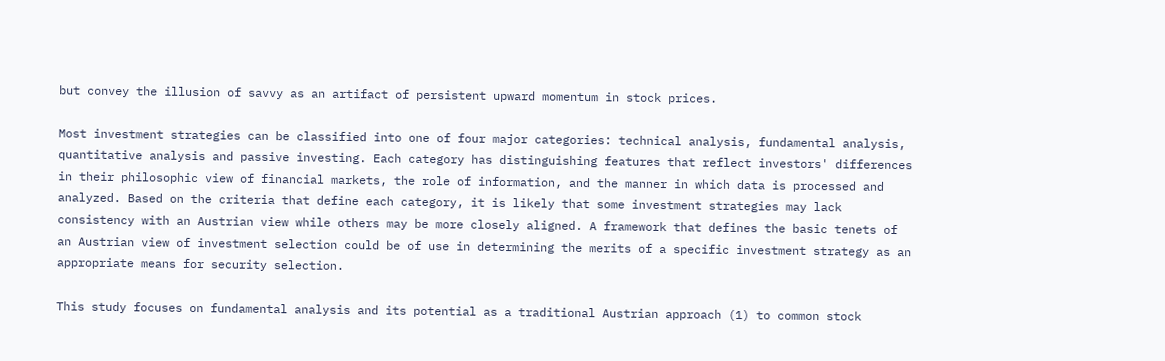but convey the illusion of savvy as an artifact of persistent upward momentum in stock prices.

Most investment strategies can be classified into one of four major categories: technical analysis, fundamental analysis, quantitative analysis and passive investing. Each category has distinguishing features that reflect investors' differences in their philosophic view of financial markets, the role of information, and the manner in which data is processed and analyzed. Based on the criteria that define each category, it is likely that some investment strategies may lack consistency with an Austrian view while others may be more closely aligned. A framework that defines the basic tenets of an Austrian view of investment selection could be of use in determining the merits of a specific investment strategy as an appropriate means for security selection.

This study focuses on fundamental analysis and its potential as a traditional Austrian approach (1) to common stock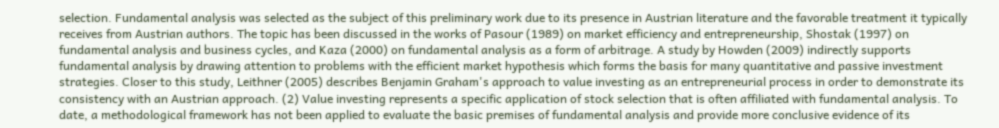selection. Fundamental analysis was selected as the subject of this preliminary work due to its presence in Austrian literature and the favorable treatment it typically receives from Austrian authors. The topic has been discussed in the works of Pasour (1989) on market efficiency and entrepreneurship, Shostak (1997) on fundamental analysis and business cycles, and Kaza (2000) on fundamental analysis as a form of arbitrage. A study by Howden (2009) indirectly supports fundamental analysis by drawing attention to problems with the efficient market hypothesis which forms the basis for many quantitative and passive investment strategies. Closer to this study, Leithner (2005) describes Benjamin Graham's approach to value investing as an entrepreneurial process in order to demonstrate its consistency with an Austrian approach. (2) Value investing represents a specific application of stock selection that is often affiliated with fundamental analysis. To date, a methodological framework has not been applied to evaluate the basic premises of fundamental analysis and provide more conclusive evidence of its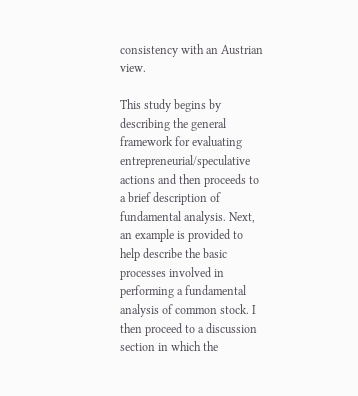consistency with an Austrian view.

This study begins by describing the general framework for evaluating entrepreneurial/speculative actions and then proceeds to a brief description of fundamental analysis. Next, an example is provided to help describe the basic processes involved in performing a fundamental analysis of common stock. I then proceed to a discussion section in which the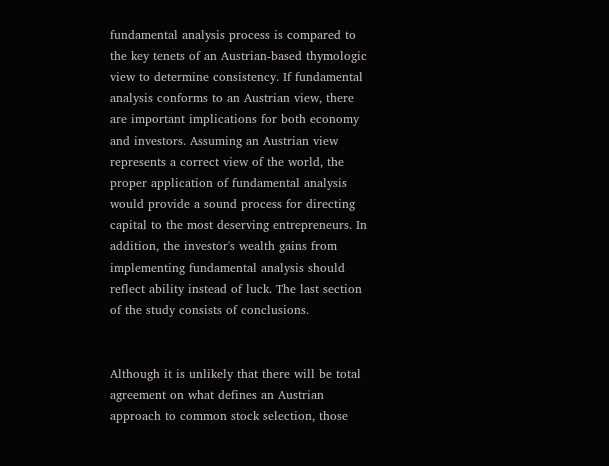fundamental analysis process is compared to the key tenets of an Austrian-based thymologic view to determine consistency. If fundamental analysis conforms to an Austrian view, there are important implications for both economy and investors. Assuming an Austrian view represents a correct view of the world, the proper application of fundamental analysis would provide a sound process for directing capital to the most deserving entrepreneurs. In addition, the investor's wealth gains from implementing fundamental analysis should reflect ability instead of luck. The last section of the study consists of conclusions.


Although it is unlikely that there will be total agreement on what defines an Austrian approach to common stock selection, those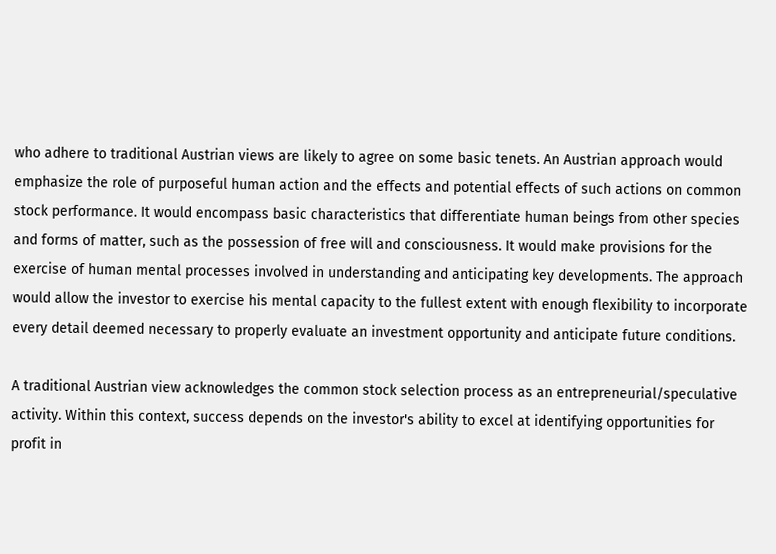who adhere to traditional Austrian views are likely to agree on some basic tenets. An Austrian approach would emphasize the role of purposeful human action and the effects and potential effects of such actions on common stock performance. It would encompass basic characteristics that differentiate human beings from other species and forms of matter, such as the possession of free will and consciousness. It would make provisions for the exercise of human mental processes involved in understanding and anticipating key developments. The approach would allow the investor to exercise his mental capacity to the fullest extent with enough flexibility to incorporate every detail deemed necessary to properly evaluate an investment opportunity and anticipate future conditions.

A traditional Austrian view acknowledges the common stock selection process as an entrepreneurial/speculative activity. Within this context, success depends on the investor's ability to excel at identifying opportunities for profit in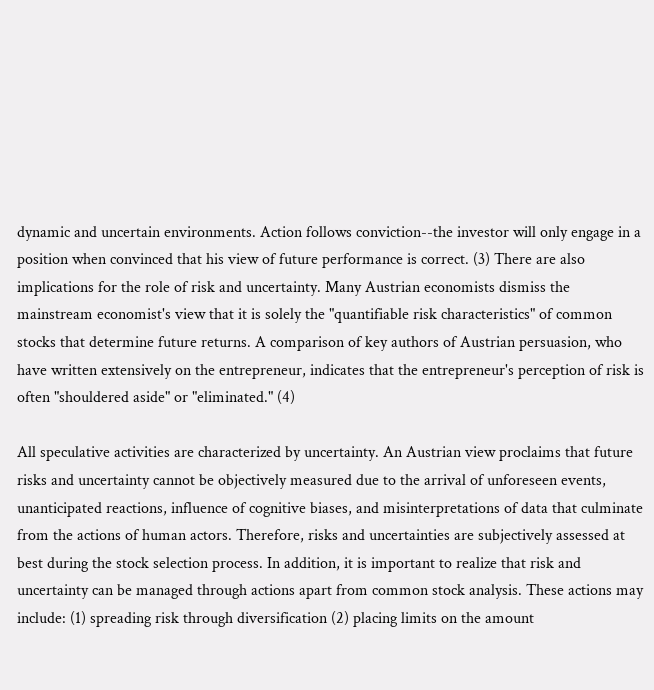dynamic and uncertain environments. Action follows conviction--the investor will only engage in a position when convinced that his view of future performance is correct. (3) There are also implications for the role of risk and uncertainty. Many Austrian economists dismiss the mainstream economist's view that it is solely the "quantifiable risk characteristics" of common stocks that determine future returns. A comparison of key authors of Austrian persuasion, who have written extensively on the entrepreneur, indicates that the entrepreneur's perception of risk is often "shouldered aside" or "eliminated." (4)

All speculative activities are characterized by uncertainty. An Austrian view proclaims that future risks and uncertainty cannot be objectively measured due to the arrival of unforeseen events, unanticipated reactions, influence of cognitive biases, and misinterpretations of data that culminate from the actions of human actors. Therefore, risks and uncertainties are subjectively assessed at best during the stock selection process. In addition, it is important to realize that risk and uncertainty can be managed through actions apart from common stock analysis. These actions may include: (1) spreading risk through diversification (2) placing limits on the amount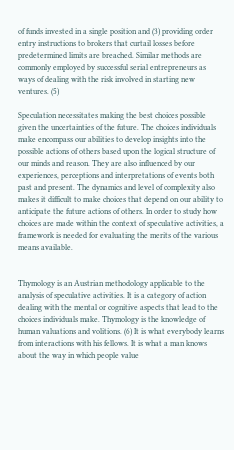of funds invested in a single position and (3) providing order entry instructions to brokers that curtail losses before predetermined limits are breached. Similar methods are commonly employed by successful serial entrepreneurs as ways of dealing with the risk involved in starting new ventures. (5)

Speculation necessitates making the best choices possible given the uncertainties of the future. The choices individuals make encompass our abilities to develop insights into the possible actions of others based upon the logical structure of our minds and reason. They are also influenced by our experiences, perceptions and interpretations of events both past and present. The dynamics and level of complexity also makes it difficult to make choices that depend on our ability to anticipate the future actions of others. In order to study how choices are made within the context of speculative activities, a framework is needed for evaluating the merits of the various means available.


Thymology is an Austrian methodology applicable to the analysis of speculative activities. It is a category of action dealing with the mental or cognitive aspects that lead to the choices individuals make. Thymology is the knowledge of human valuations and volitions. (6) It is what everybody learns from interactions with his fellows. It is what a man knows about the way in which people value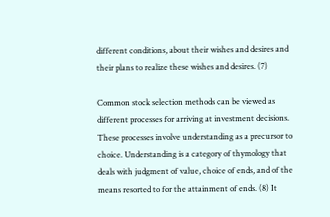different conditions, about their wishes and desires and their plans to realize these wishes and desires. (7)

Common stock selection methods can be viewed as different processes for arriving at investment decisions. These processes involve understanding as a precursor to choice. Understanding is a category of thymology that deals with judgment of value, choice of ends, and of the means resorted to for the attainment of ends. (8) It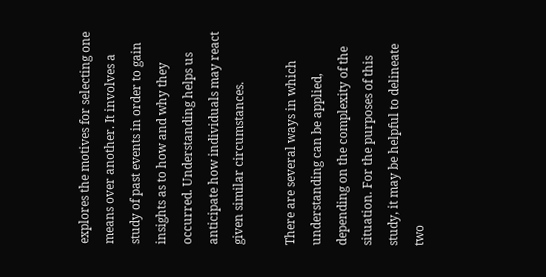explores the motives for selecting one means over another. It involves a study of past events in order to gain insights as to how and why they occurred. Understanding helps us anticipate how individuals may react given similar circumstances.

There are several ways in which understanding can be applied, depending on the complexity of the situation. For the purposes of this study, it may be helpful to delineate two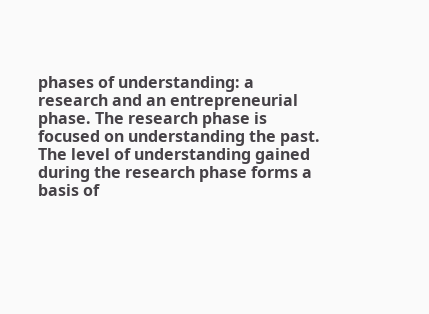phases of understanding: a research and an entrepreneurial phase. The research phase is focused on understanding the past. The level of understanding gained during the research phase forms a basis of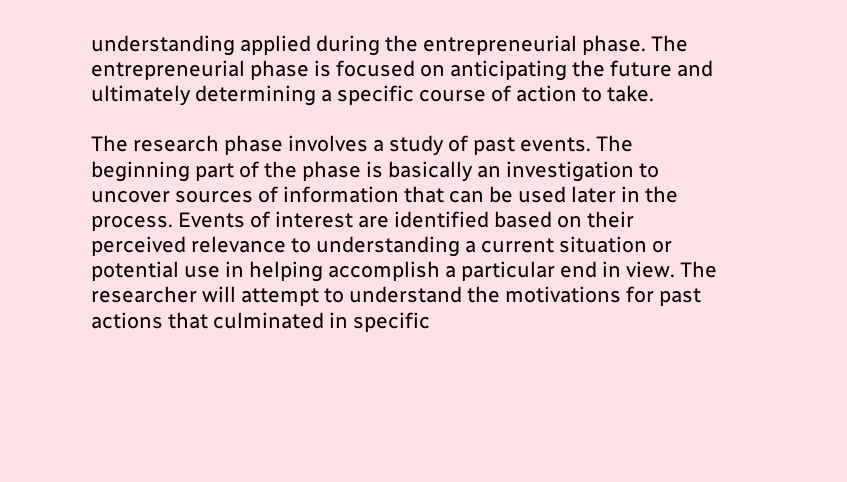understanding applied during the entrepreneurial phase. The entrepreneurial phase is focused on anticipating the future and ultimately determining a specific course of action to take.

The research phase involves a study of past events. The beginning part of the phase is basically an investigation to uncover sources of information that can be used later in the process. Events of interest are identified based on their perceived relevance to understanding a current situation or potential use in helping accomplish a particular end in view. The researcher will attempt to understand the motivations for past actions that culminated in specific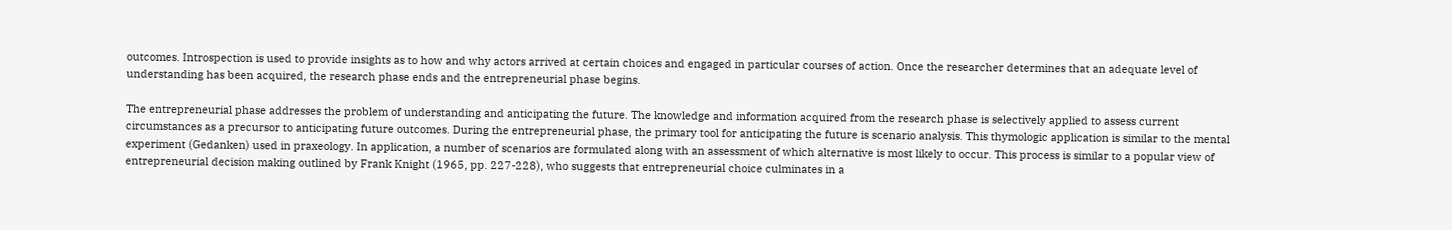outcomes. Introspection is used to provide insights as to how and why actors arrived at certain choices and engaged in particular courses of action. Once the researcher determines that an adequate level of understanding has been acquired, the research phase ends and the entrepreneurial phase begins.

The entrepreneurial phase addresses the problem of understanding and anticipating the future. The knowledge and information acquired from the research phase is selectively applied to assess current circumstances as a precursor to anticipating future outcomes. During the entrepreneurial phase, the primary tool for anticipating the future is scenario analysis. This thymologic application is similar to the mental experiment (Gedanken) used in praxeology. In application, a number of scenarios are formulated along with an assessment of which alternative is most likely to occur. This process is similar to a popular view of entrepreneurial decision making outlined by Frank Knight (1965, pp. 227-228), who suggests that entrepreneurial choice culminates in a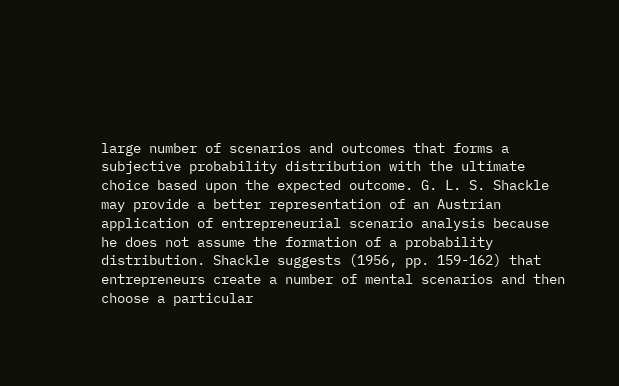large number of scenarios and outcomes that forms a subjective probability distribution with the ultimate choice based upon the expected outcome. G. L. S. Shackle may provide a better representation of an Austrian application of entrepreneurial scenario analysis because he does not assume the formation of a probability distribution. Shackle suggests (1956, pp. 159-162) that entrepreneurs create a number of mental scenarios and then choose a particular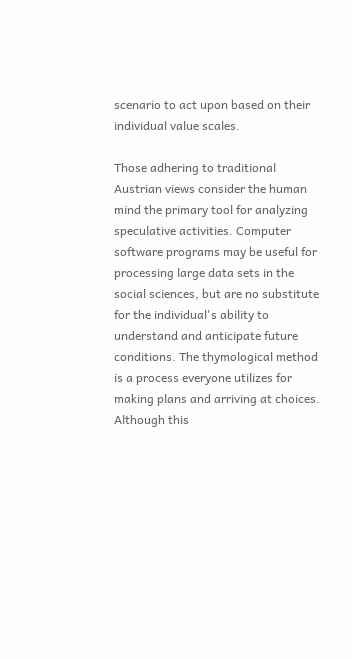scenario to act upon based on their individual value scales.

Those adhering to traditional Austrian views consider the human mind the primary tool for analyzing speculative activities. Computer software programs may be useful for processing large data sets in the social sciences, but are no substitute for the individual's ability to understand and anticipate future conditions. The thymological method is a process everyone utilizes for making plans and arriving at choices. Although this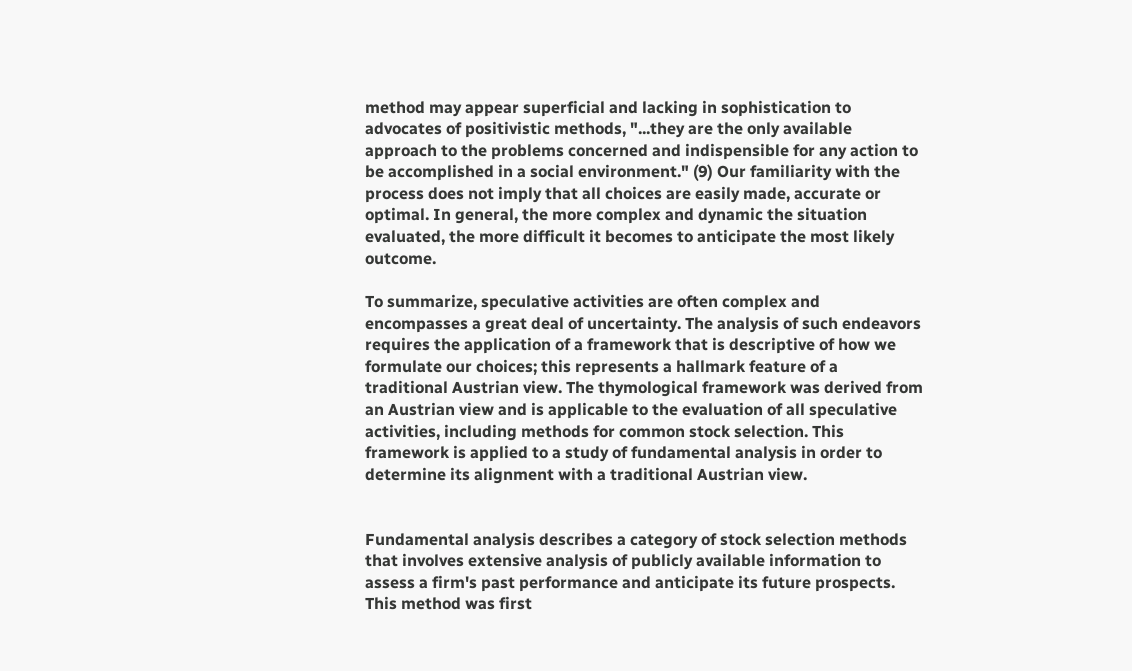method may appear superficial and lacking in sophistication to advocates of positivistic methods, "...they are the only available approach to the problems concerned and indispensible for any action to be accomplished in a social environment." (9) Our familiarity with the process does not imply that all choices are easily made, accurate or optimal. In general, the more complex and dynamic the situation evaluated, the more difficult it becomes to anticipate the most likely outcome.

To summarize, speculative activities are often complex and encompasses a great deal of uncertainty. The analysis of such endeavors requires the application of a framework that is descriptive of how we formulate our choices; this represents a hallmark feature of a traditional Austrian view. The thymological framework was derived from an Austrian view and is applicable to the evaluation of all speculative activities, including methods for common stock selection. This framework is applied to a study of fundamental analysis in order to determine its alignment with a traditional Austrian view.


Fundamental analysis describes a category of stock selection methods that involves extensive analysis of publicly available information to assess a firm's past performance and anticipate its future prospects. This method was first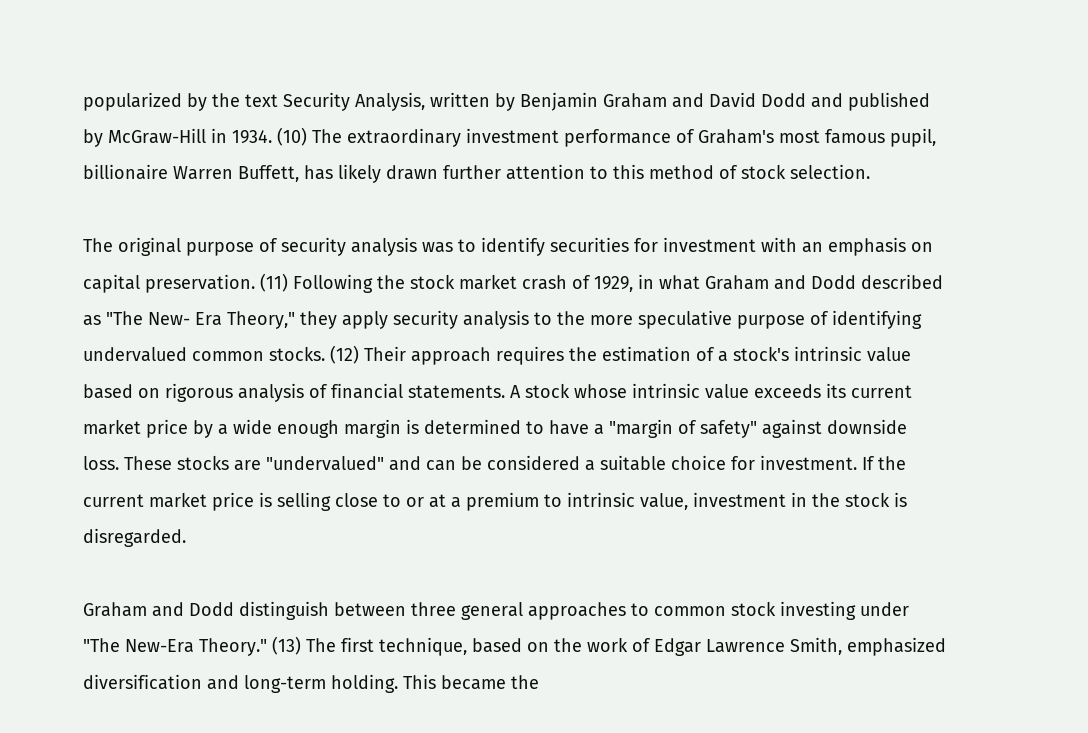popularized by the text Security Analysis, written by Benjamin Graham and David Dodd and published by McGraw-Hill in 1934. (10) The extraordinary investment performance of Graham's most famous pupil, billionaire Warren Buffett, has likely drawn further attention to this method of stock selection.

The original purpose of security analysis was to identify securities for investment with an emphasis on capital preservation. (11) Following the stock market crash of 1929, in what Graham and Dodd described as "The New- Era Theory," they apply security analysis to the more speculative purpose of identifying undervalued common stocks. (12) Their approach requires the estimation of a stock's intrinsic value based on rigorous analysis of financial statements. A stock whose intrinsic value exceeds its current market price by a wide enough margin is determined to have a "margin of safety" against downside loss. These stocks are "undervalued" and can be considered a suitable choice for investment. If the current market price is selling close to or at a premium to intrinsic value, investment in the stock is disregarded.

Graham and Dodd distinguish between three general approaches to common stock investing under "The New-Era Theory." (13) The first technique, based on the work of Edgar Lawrence Smith, emphasized diversification and long-term holding. This became the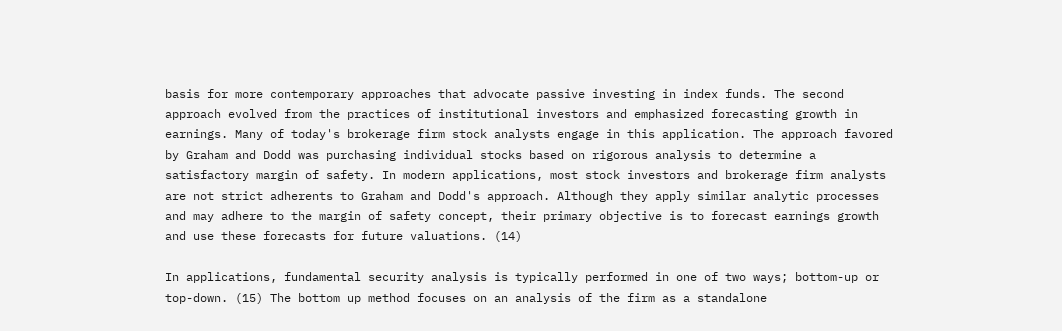basis for more contemporary approaches that advocate passive investing in index funds. The second approach evolved from the practices of institutional investors and emphasized forecasting growth in earnings. Many of today's brokerage firm stock analysts engage in this application. The approach favored by Graham and Dodd was purchasing individual stocks based on rigorous analysis to determine a satisfactory margin of safety. In modern applications, most stock investors and brokerage firm analysts are not strict adherents to Graham and Dodd's approach. Although they apply similar analytic processes and may adhere to the margin of safety concept, their primary objective is to forecast earnings growth and use these forecasts for future valuations. (14)

In applications, fundamental security analysis is typically performed in one of two ways; bottom-up or top-down. (15) The bottom up method focuses on an analysis of the firm as a standalone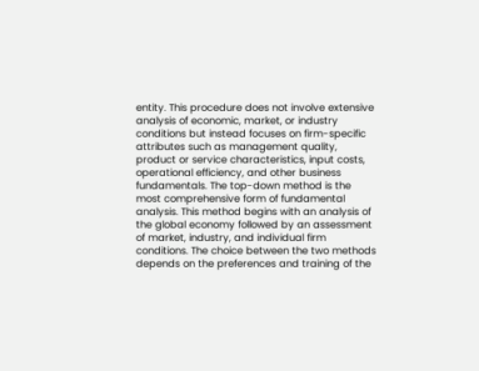entity. This procedure does not involve extensive analysis of economic, market, or industry conditions but instead focuses on firm-specific attributes such as management quality, product or service characteristics, input costs, operational efficiency, and other business fundamentals. The top-down method is the most comprehensive form of fundamental analysis. This method begins with an analysis of the global economy followed by an assessment of market, industry, and individual firm conditions. The choice between the two methods depends on the preferences and training of the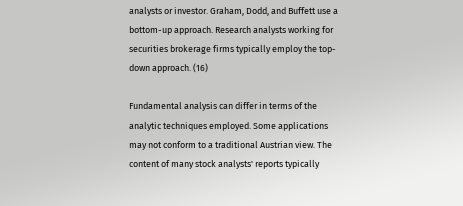analysts or investor. Graham, Dodd, and Buffett use a bottom-up approach. Research analysts working for securities brokerage firms typically employ the top-down approach. (16)

Fundamental analysis can differ in terms of the analytic techniques employed. Some applications may not conform to a traditional Austrian view. The content of many stock analysts' reports typically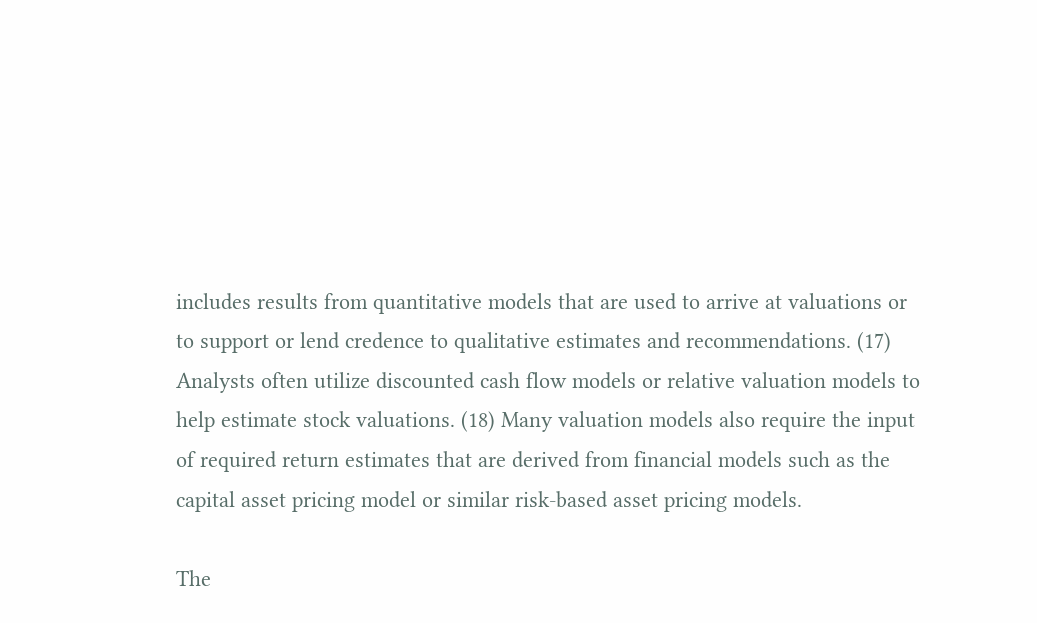includes results from quantitative models that are used to arrive at valuations or to support or lend credence to qualitative estimates and recommendations. (17) Analysts often utilize discounted cash flow models or relative valuation models to help estimate stock valuations. (18) Many valuation models also require the input of required return estimates that are derived from financial models such as the capital asset pricing model or similar risk-based asset pricing models.

The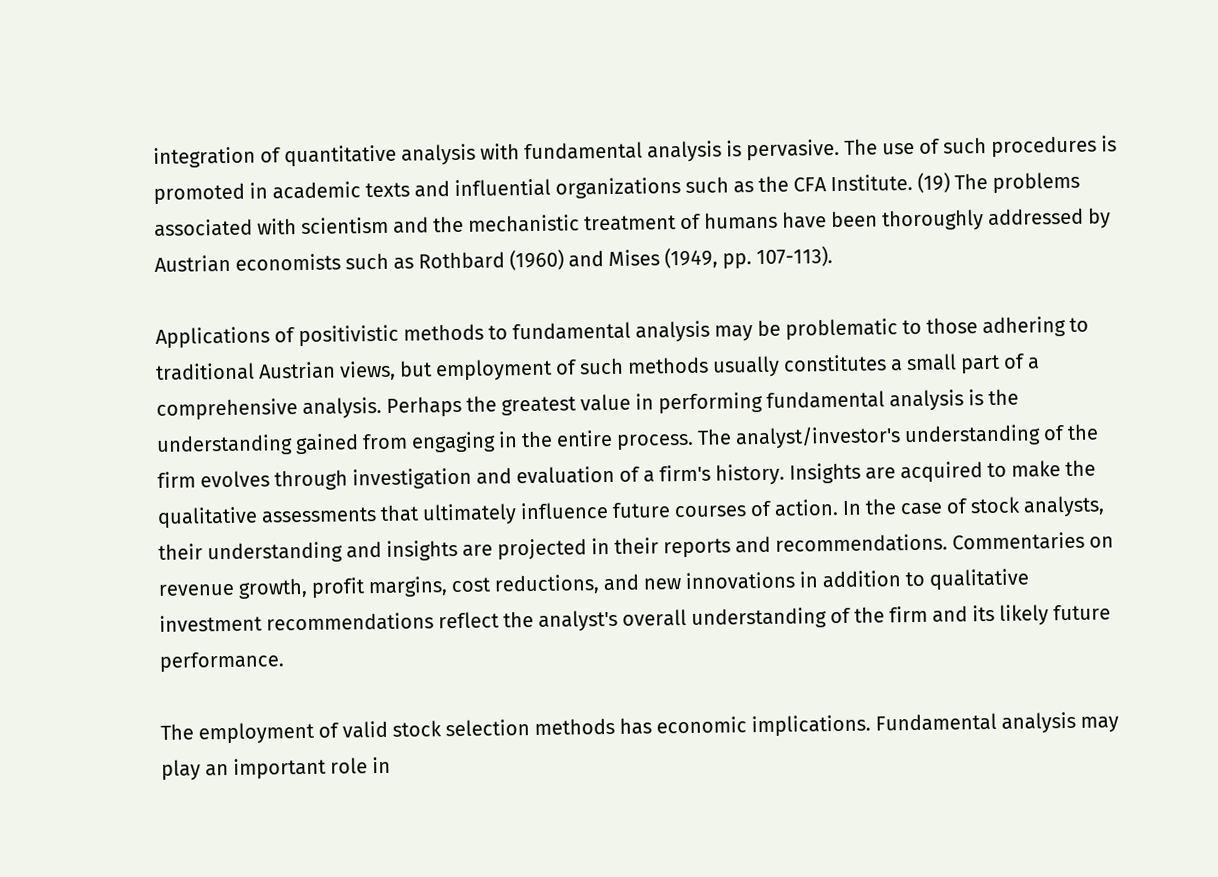integration of quantitative analysis with fundamental analysis is pervasive. The use of such procedures is promoted in academic texts and influential organizations such as the CFA Institute. (19) The problems associated with scientism and the mechanistic treatment of humans have been thoroughly addressed by Austrian economists such as Rothbard (1960) and Mises (1949, pp. 107-113).

Applications of positivistic methods to fundamental analysis may be problematic to those adhering to traditional Austrian views, but employment of such methods usually constitutes a small part of a comprehensive analysis. Perhaps the greatest value in performing fundamental analysis is the understanding gained from engaging in the entire process. The analyst/investor's understanding of the firm evolves through investigation and evaluation of a firm's history. Insights are acquired to make the qualitative assessments that ultimately influence future courses of action. In the case of stock analysts, their understanding and insights are projected in their reports and recommendations. Commentaries on revenue growth, profit margins, cost reductions, and new innovations in addition to qualitative investment recommendations reflect the analyst's overall understanding of the firm and its likely future performance.

The employment of valid stock selection methods has economic implications. Fundamental analysis may play an important role in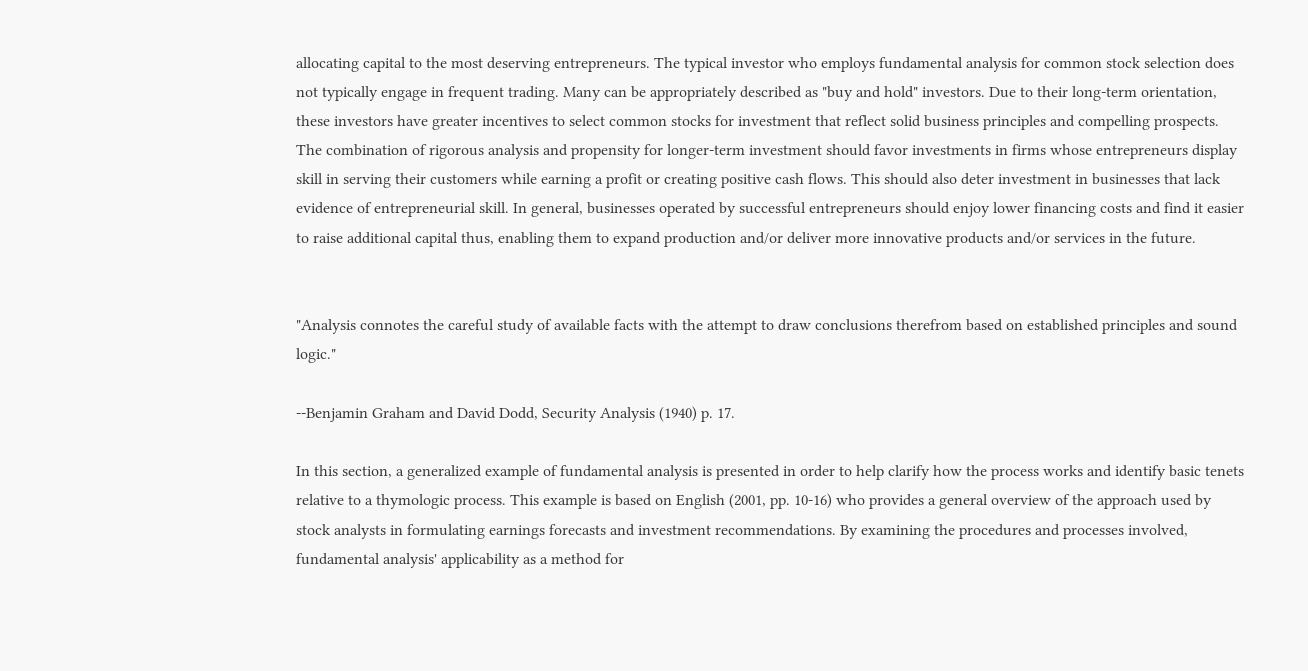allocating capital to the most deserving entrepreneurs. The typical investor who employs fundamental analysis for common stock selection does not typically engage in frequent trading. Many can be appropriately described as "buy and hold" investors. Due to their long-term orientation, these investors have greater incentives to select common stocks for investment that reflect solid business principles and compelling prospects. The combination of rigorous analysis and propensity for longer-term investment should favor investments in firms whose entrepreneurs display skill in serving their customers while earning a profit or creating positive cash flows. This should also deter investment in businesses that lack evidence of entrepreneurial skill. In general, businesses operated by successful entrepreneurs should enjoy lower financing costs and find it easier to raise additional capital thus, enabling them to expand production and/or deliver more innovative products and/or services in the future.


"Analysis connotes the careful study of available facts with the attempt to draw conclusions therefrom based on established principles and sound logic."

--Benjamin Graham and David Dodd, Security Analysis (1940) p. 17.

In this section, a generalized example of fundamental analysis is presented in order to help clarify how the process works and identify basic tenets relative to a thymologic process. This example is based on English (2001, pp. 10-16) who provides a general overview of the approach used by stock analysts in formulating earnings forecasts and investment recommendations. By examining the procedures and processes involved, fundamental analysis' applicability as a method for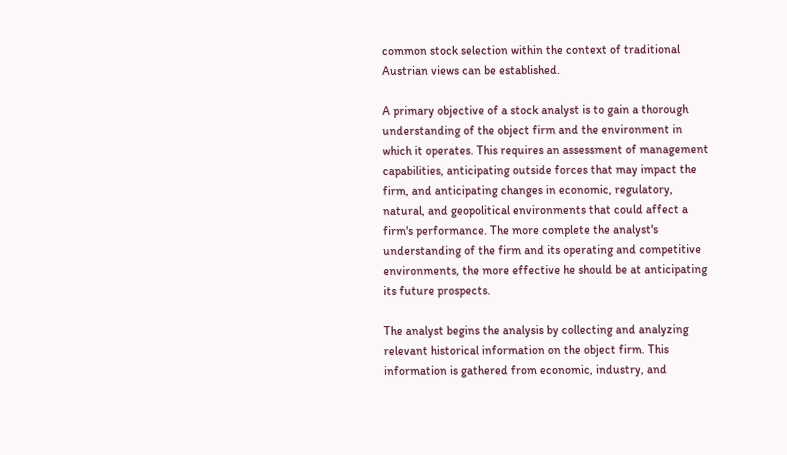common stock selection within the context of traditional Austrian views can be established.

A primary objective of a stock analyst is to gain a thorough understanding of the object firm and the environment in which it operates. This requires an assessment of management capabilities, anticipating outside forces that may impact the firm, and anticipating changes in economic, regulatory, natural, and geopolitical environments that could affect a firm's performance. The more complete the analyst's understanding of the firm and its operating and competitive environments, the more effective he should be at anticipating its future prospects.

The analyst begins the analysis by collecting and analyzing relevant historical information on the object firm. This information is gathered from economic, industry, and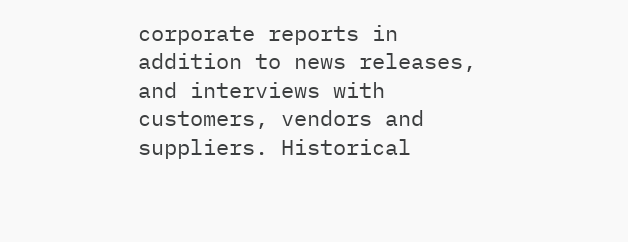corporate reports in addition to news releases, and interviews with customers, vendors and suppliers. Historical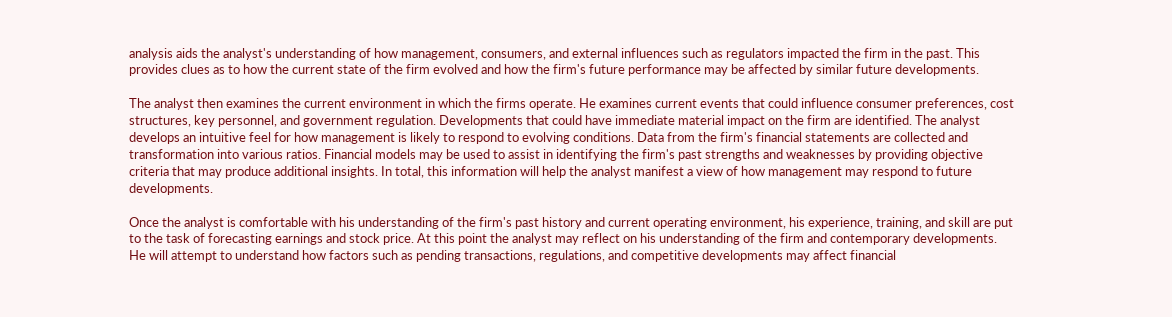analysis aids the analyst's understanding of how management, consumers, and external influences such as regulators impacted the firm in the past. This provides clues as to how the current state of the firm evolved and how the firm's future performance may be affected by similar future developments.

The analyst then examines the current environment in which the firms operate. He examines current events that could influence consumer preferences, cost structures, key personnel, and government regulation. Developments that could have immediate material impact on the firm are identified. The analyst develops an intuitive feel for how management is likely to respond to evolving conditions. Data from the firm's financial statements are collected and transformation into various ratios. Financial models may be used to assist in identifying the firm's past strengths and weaknesses by providing objective criteria that may produce additional insights. In total, this information will help the analyst manifest a view of how management may respond to future developments.

Once the analyst is comfortable with his understanding of the firm's past history and current operating environment, his experience, training, and skill are put to the task of forecasting earnings and stock price. At this point the analyst may reflect on his understanding of the firm and contemporary developments. He will attempt to understand how factors such as pending transactions, regulations, and competitive developments may affect financial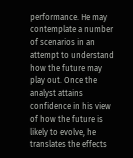performance. He may contemplate a number of scenarios in an attempt to understand how the future may play out. Once the analyst attains confidence in his view of how the future is likely to evolve, he translates the effects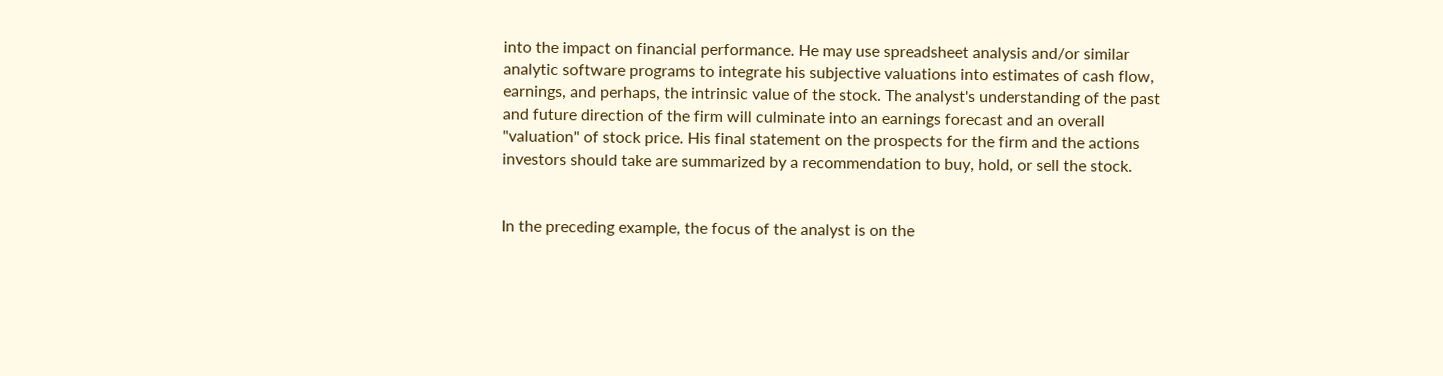into the impact on financial performance. He may use spreadsheet analysis and/or similar analytic software programs to integrate his subjective valuations into estimates of cash flow, earnings, and perhaps, the intrinsic value of the stock. The analyst's understanding of the past and future direction of the firm will culminate into an earnings forecast and an overall "valuation" of stock price. His final statement on the prospects for the firm and the actions investors should take are summarized by a recommendation to buy, hold, or sell the stock.


In the preceding example, the focus of the analyst is on the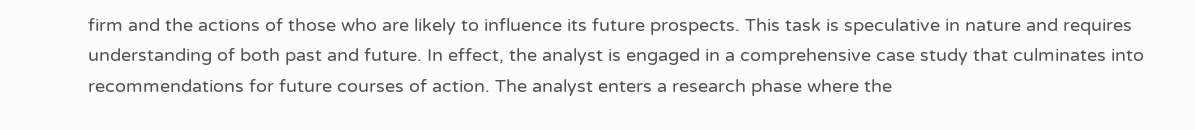firm and the actions of those who are likely to influence its future prospects. This task is speculative in nature and requires understanding of both past and future. In effect, the analyst is engaged in a comprehensive case study that culminates into recommendations for future courses of action. The analyst enters a research phase where the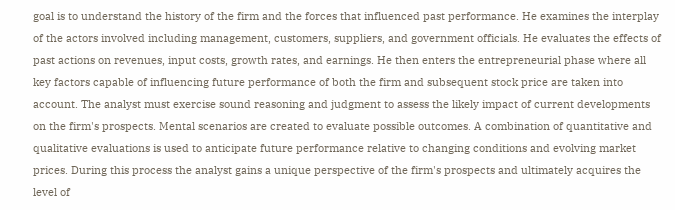goal is to understand the history of the firm and the forces that influenced past performance. He examines the interplay of the actors involved including management, customers, suppliers, and government officials. He evaluates the effects of past actions on revenues, input costs, growth rates, and earnings. He then enters the entrepreneurial phase where all key factors capable of influencing future performance of both the firm and subsequent stock price are taken into account. The analyst must exercise sound reasoning and judgment to assess the likely impact of current developments on the firm's prospects. Mental scenarios are created to evaluate possible outcomes. A combination of quantitative and qualitative evaluations is used to anticipate future performance relative to changing conditions and evolving market prices. During this process the analyst gains a unique perspective of the firm's prospects and ultimately acquires the level of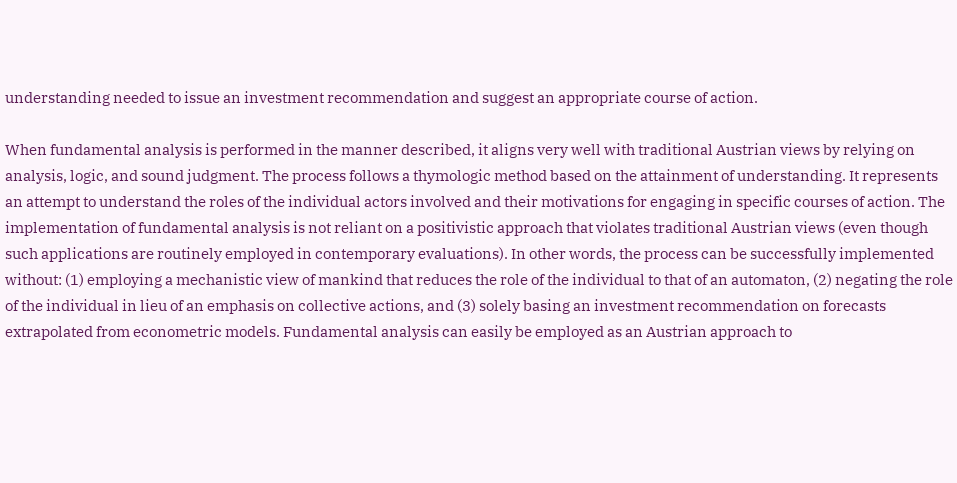understanding needed to issue an investment recommendation and suggest an appropriate course of action.

When fundamental analysis is performed in the manner described, it aligns very well with traditional Austrian views by relying on analysis, logic, and sound judgment. The process follows a thymologic method based on the attainment of understanding. It represents an attempt to understand the roles of the individual actors involved and their motivations for engaging in specific courses of action. The implementation of fundamental analysis is not reliant on a positivistic approach that violates traditional Austrian views (even though such applications are routinely employed in contemporary evaluations). In other words, the process can be successfully implemented without: (1) employing a mechanistic view of mankind that reduces the role of the individual to that of an automaton, (2) negating the role of the individual in lieu of an emphasis on collective actions, and (3) solely basing an investment recommendation on forecasts extrapolated from econometric models. Fundamental analysis can easily be employed as an Austrian approach to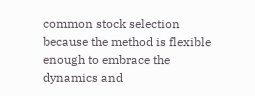common stock selection because the method is flexible enough to embrace the dynamics and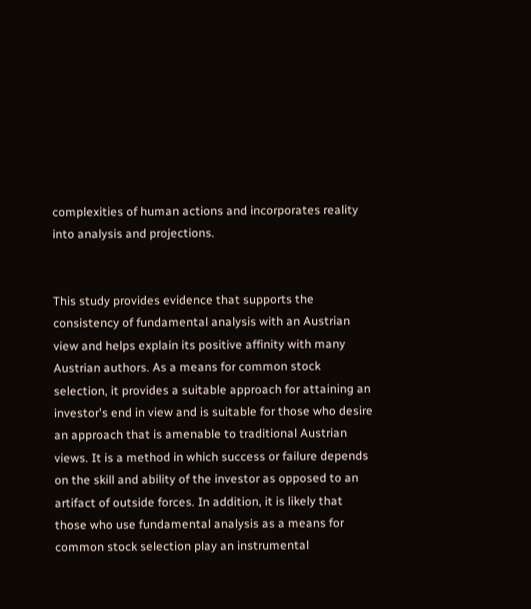complexities of human actions and incorporates reality into analysis and projections.


This study provides evidence that supports the consistency of fundamental analysis with an Austrian view and helps explain its positive affinity with many Austrian authors. As a means for common stock selection, it provides a suitable approach for attaining an investor's end in view and is suitable for those who desire an approach that is amenable to traditional Austrian views. It is a method in which success or failure depends on the skill and ability of the investor as opposed to an artifact of outside forces. In addition, it is likely that those who use fundamental analysis as a means for common stock selection play an instrumental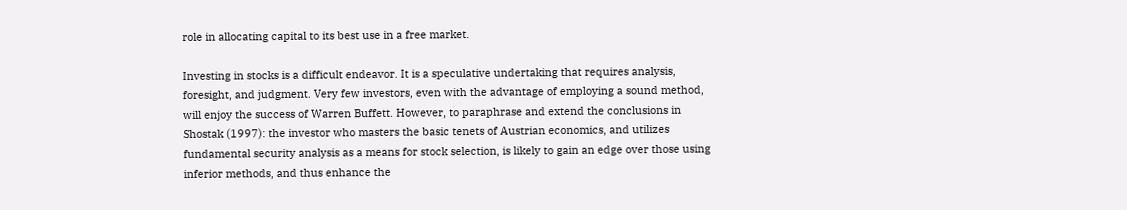role in allocating capital to its best use in a free market.

Investing in stocks is a difficult endeavor. It is a speculative undertaking that requires analysis, foresight, and judgment. Very few investors, even with the advantage of employing a sound method, will enjoy the success of Warren Buffett. However, to paraphrase and extend the conclusions in Shostak (1997): the investor who masters the basic tenets of Austrian economics, and utilizes fundamental security analysis as a means for stock selection, is likely to gain an edge over those using inferior methods, and thus enhance the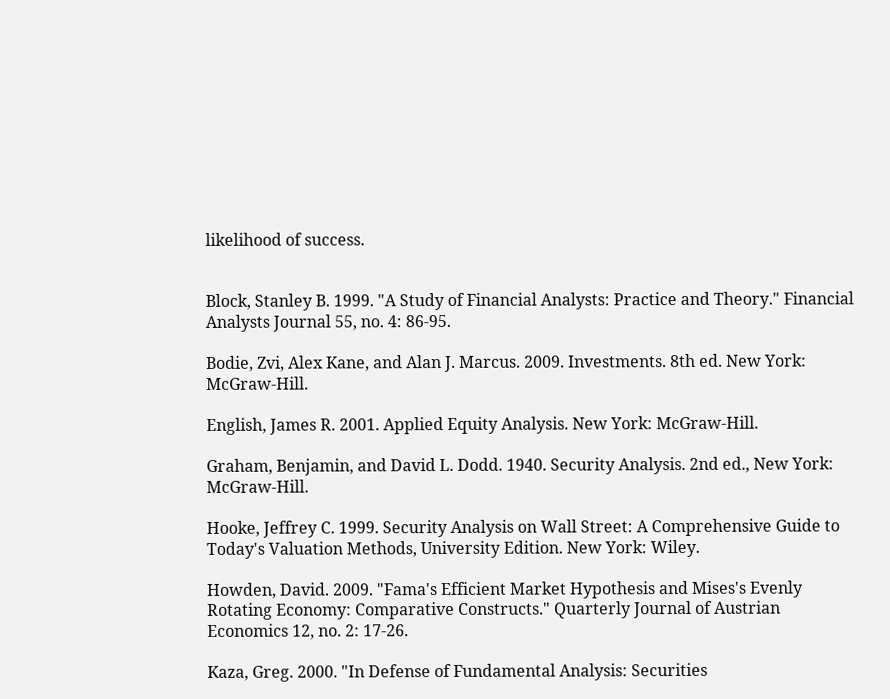likelihood of success.


Block, Stanley B. 1999. "A Study of Financial Analysts: Practice and Theory." Financial Analysts Journal 55, no. 4: 86-95.

Bodie, Zvi, Alex Kane, and Alan J. Marcus. 2009. Investments. 8th ed. New York: McGraw-Hill.

English, James R. 2001. Applied Equity Analysis. New York: McGraw-Hill.

Graham, Benjamin, and David L. Dodd. 1940. Security Analysis. 2nd ed., New York: McGraw-Hill.

Hooke, Jeffrey C. 1999. Security Analysis on Wall Street: A Comprehensive Guide to Today's Valuation Methods, University Edition. New York: Wiley.

Howden, David. 2009. "Fama's Efficient Market Hypothesis and Mises's Evenly Rotating Economy: Comparative Constructs." Quarterly Journal of Austrian Economics 12, no. 2: 17-26.

Kaza, Greg. 2000. "In Defense of Fundamental Analysis: Securities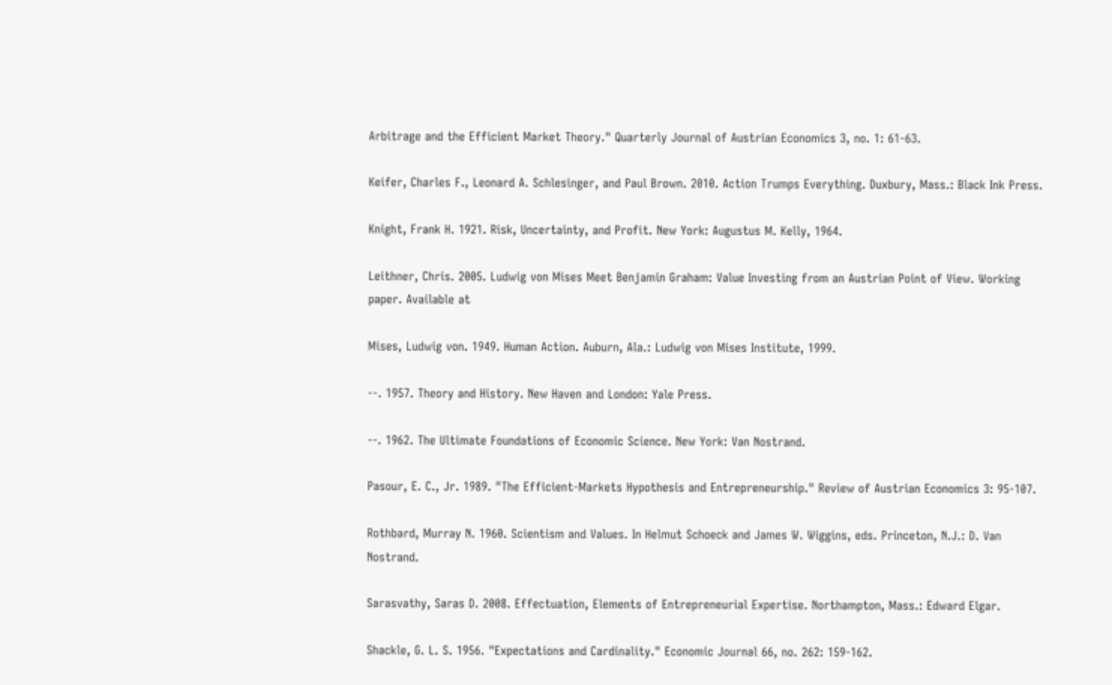Arbitrage and the Efficient Market Theory." Quarterly Journal of Austrian Economics 3, no. 1: 61-63.

Keifer, Charles F., Leonard A. Schlesinger, and Paul Brown. 2010. Action Trumps Everything. Duxbury, Mass.: Black Ink Press.

Knight, Frank H. 1921. Risk, Uncertainty, and Profit. New York: Augustus M. Kelly, 1964.

Leithner, Chris. 2005. Ludwig von Mises Meet Benjamin Graham: Value Investing from an Austrian Point of View. Working paper. Available at

Mises, Ludwig von. 1949. Human Action. Auburn, Ala.: Ludwig von Mises Institute, 1999.

--. 1957. Theory and History. New Haven and London: Yale Press.

--. 1962. The Ultimate Foundations of Economic Science. New York: Van Nostrand.

Pasour, E. C., Jr. 1989. "The Efficient-Markets Hypothesis and Entrepreneurship." Review of Austrian Economics 3: 95-107.

Rothbard, Murray N. 1960. Scientism and Values. In Helmut Schoeck and James W. Wiggins, eds. Princeton, N.J.: D. Van Nostrand.

Sarasvathy, Saras D. 2008. Effectuation, Elements of Entrepreneurial Expertise. Northampton, Mass.: Edward Elgar.

Shackle, G. L. S. 1956. "Expectations and Cardinality." Economic Journal 66, no. 262: 159-162.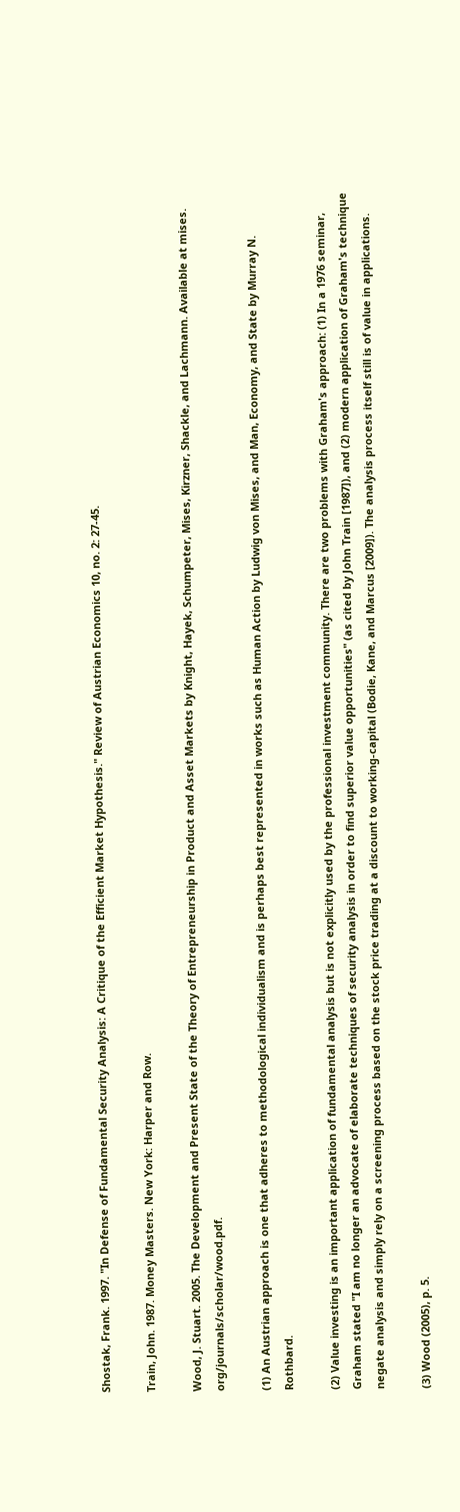Shostak, Frank. 1997. "In Defense of Fundamental Security Analysis: A Critique of the Efficient Market Hypothesis." Review of Austrian Economics 10, no. 2: 27-45.

Train, John. 1987. Money Masters. New York: Harper and Row.

Wood, J. Stuart. 2005. The Development and Present State of the Theory of Entrepreneurship in Product and Asset Markets by Knight, Hayek, Schumpeter, Mises, Kirzner, Shackle, and Lachmann. Available at mises. org/journals/scholar/wood.pdf.

(1) An Austrian approach is one that adheres to methodological individualism and is perhaps best represented in works such as Human Action by Ludwig von Mises, and Man, Economy, and State by Murray N. Rothbard.

(2) Value investing is an important application of fundamental analysis but is not explicitly used by the professional investment community. There are two problems with Graham's approach: (1) In a 1976 seminar, Graham stated "I am no longer an advocate of elaborate techniques of security analysis in order to find superior value opportunities" (as cited by John Train [1987]), and (2) modern application of Graham's technique negate analysis and simply rely on a screening process based on the stock price trading at a discount to working-capital (Bodie, Kane, and Marcus [2009]). The analysis process itself still is of value in applications.

(3) Wood (2005), p. 5.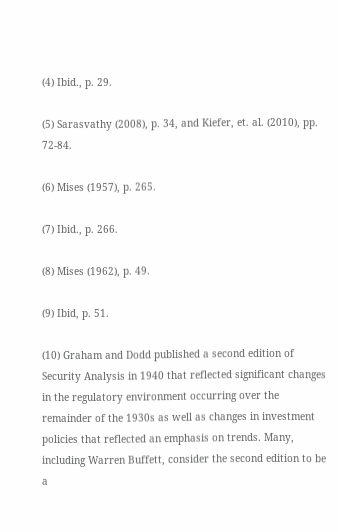(4) Ibid., p. 29.

(5) Sarasvathy (2008), p. 34, and Kiefer, et. al. (2010), pp. 72-84.

(6) Mises (1957), p. 265.

(7) Ibid., p. 266.

(8) Mises (1962), p. 49.

(9) Ibid, p. 51.

(10) Graham and Dodd published a second edition of Security Analysis in 1940 that reflected significant changes in the regulatory environment occurring over the remainder of the 1930s as well as changes in investment policies that reflected an emphasis on trends. Many, including Warren Buffett, consider the second edition to be a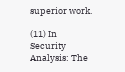superior work.

(11) In Security Analysis: The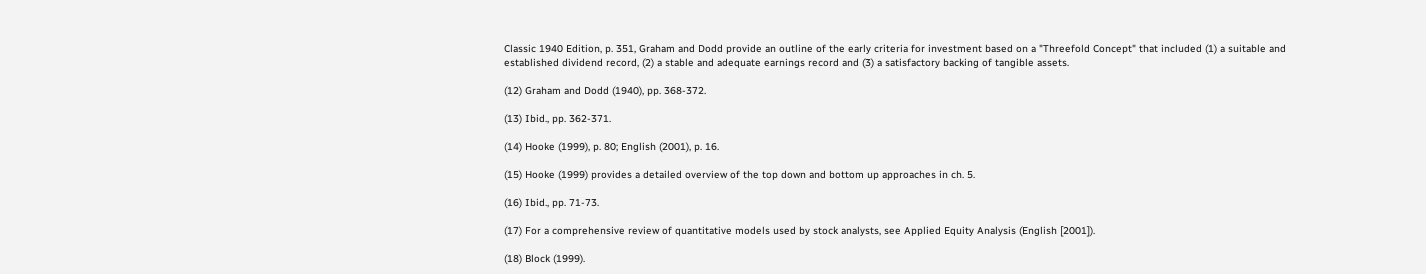Classic 1940 Edition, p. 351, Graham and Dodd provide an outline of the early criteria for investment based on a "Threefold Concept" that included (1) a suitable and established dividend record, (2) a stable and adequate earnings record and (3) a satisfactory backing of tangible assets.

(12) Graham and Dodd (1940), pp. 368-372.

(13) Ibid., pp. 362-371.

(14) Hooke (1999), p. 80; English (2001), p. 16.

(15) Hooke (1999) provides a detailed overview of the top down and bottom up approaches in ch. 5.

(16) Ibid., pp. 71-73.

(17) For a comprehensive review of quantitative models used by stock analysts, see Applied Equity Analysis (English [2001]).

(18) Block (1999).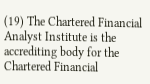(19) The Chartered Financial Analyst Institute is the accrediting body for the Chartered Financial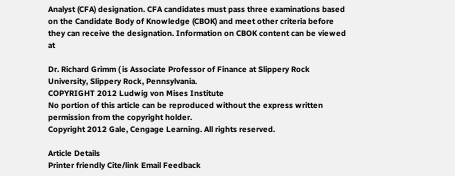Analyst (CFA) designation. CFA candidates must pass three examinations based on the Candidate Body of Knowledge (CBOK) and meet other criteria before they can receive the designation. Information on CBOK content can be viewed at

Dr. Richard Grimm ( is Associate Professor of Finance at Slippery Rock University, Slippery Rock, Pennsylvania.
COPYRIGHT 2012 Ludwig von Mises Institute
No portion of this article can be reproduced without the express written permission from the copyright holder.
Copyright 2012 Gale, Cengage Learning. All rights reserved.

Article Details
Printer friendly Cite/link Email Feedback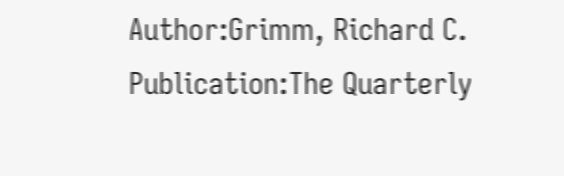Author:Grimm, Richard C.
Publication:The Quarterly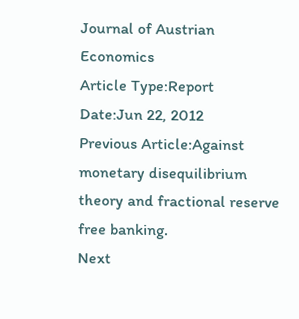Journal of Austrian Economics
Article Type:Report
Date:Jun 22, 2012
Previous Article:Against monetary disequilibrium theory and fractional reserve free banking.
Next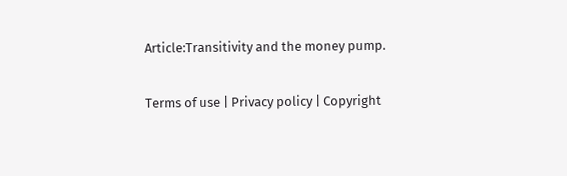Article:Transitivity and the money pump.

Terms of use | Privacy policy | Copyright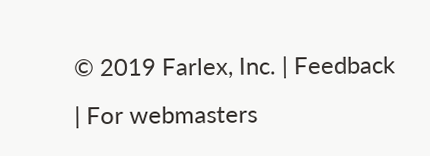© 2019 Farlex, Inc. | Feedback | For webmasters